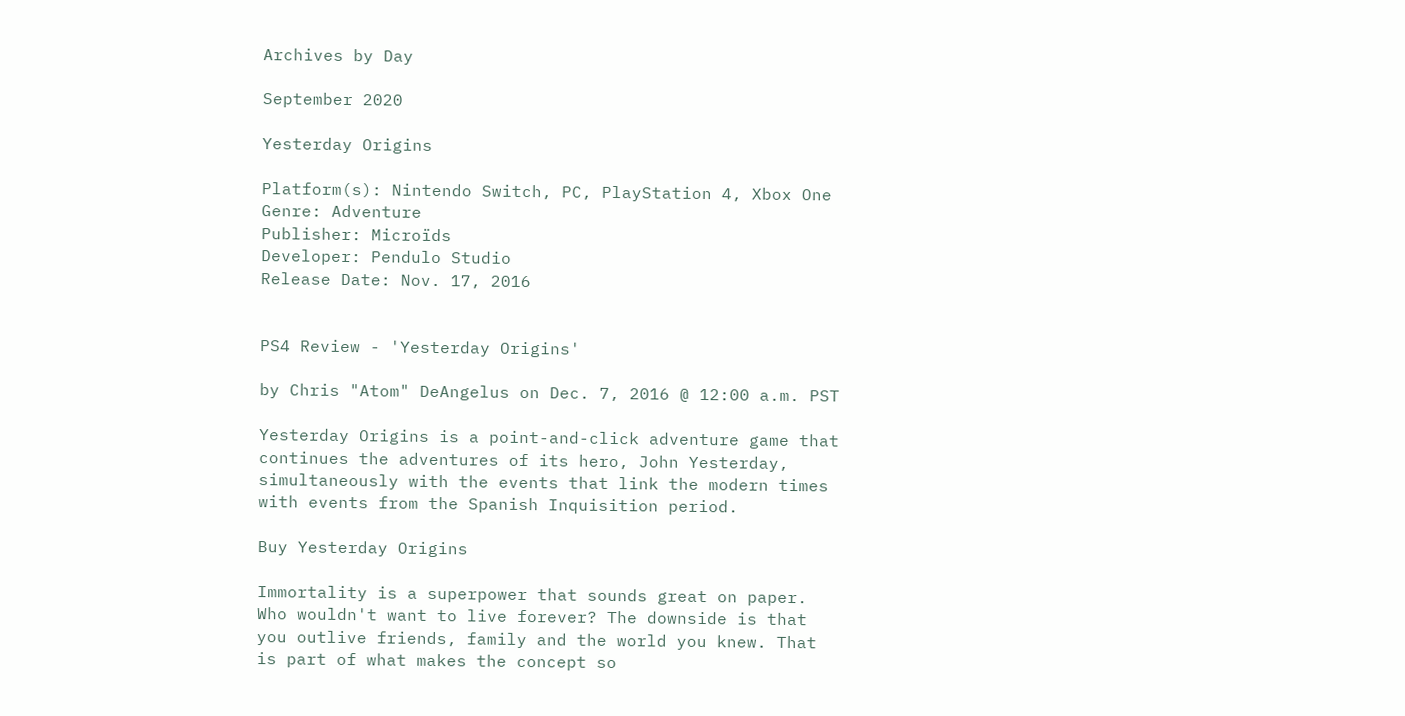Archives by Day

September 2020

Yesterday Origins

Platform(s): Nintendo Switch, PC, PlayStation 4, Xbox One
Genre: Adventure
Publisher: Microïds
Developer: Pendulo Studio
Release Date: Nov. 17, 2016


PS4 Review - 'Yesterday Origins'

by Chris "Atom" DeAngelus on Dec. 7, 2016 @ 12:00 a.m. PST

Yesterday Origins is a point-and-click adventure game that continues the adventures of its hero, John Yesterday, simultaneously with the events that link the modern times with events from the Spanish Inquisition period.

Buy Yesterday Origins

Immortality is a superpower that sounds great on paper. Who wouldn't want to live forever? The downside is that you outlive friends, family and the world you knew. That is part of what makes the concept so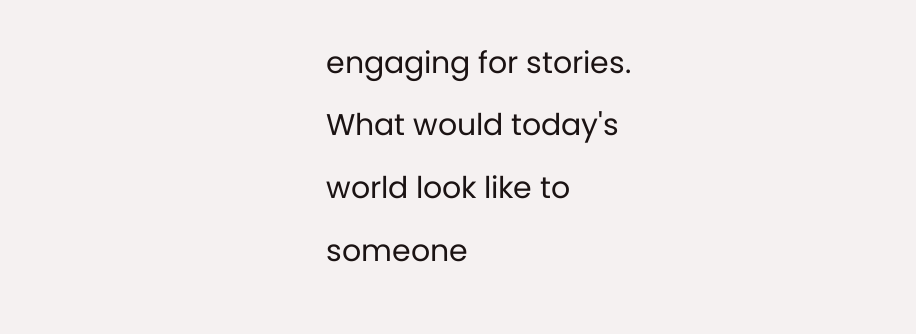engaging for stories. What would today's world look like to someone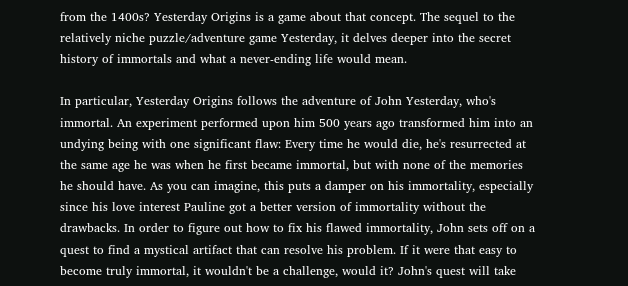from the 1400s? Yesterday Origins is a game about that concept. The sequel to the relatively niche puzzle/adventure game Yesterday, it delves deeper into the secret history of immortals and what a never-ending life would mean.

In particular, Yesterday Origins follows the adventure of John Yesterday, who's immortal. An experiment performed upon him 500 years ago transformed him into an undying being with one significant flaw: Every time he would die, he's resurrected at the same age he was when he first became immortal, but with none of the memories he should have. As you can imagine, this puts a damper on his immortality, especially since his love interest Pauline got a better version of immortality without the drawbacks. In order to figure out how to fix his flawed immortality, John sets off on a quest to find a mystical artifact that can resolve his problem. If it were that easy to become truly immortal, it wouldn't be a challenge, would it? John's quest will take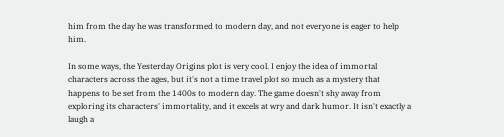him from the day he was transformed to modern day, and not everyone is eager to help him.

In some ways, the Yesterday Origins plot is very cool. I enjoy the idea of immortal characters across the ages, but it's not a time travel plot so much as a mystery that happens to be set from the 1400s to modern day. The game doesn't shy away from exploring its characters' immortality, and it excels at wry and dark humor. It isn't exactly a laugh a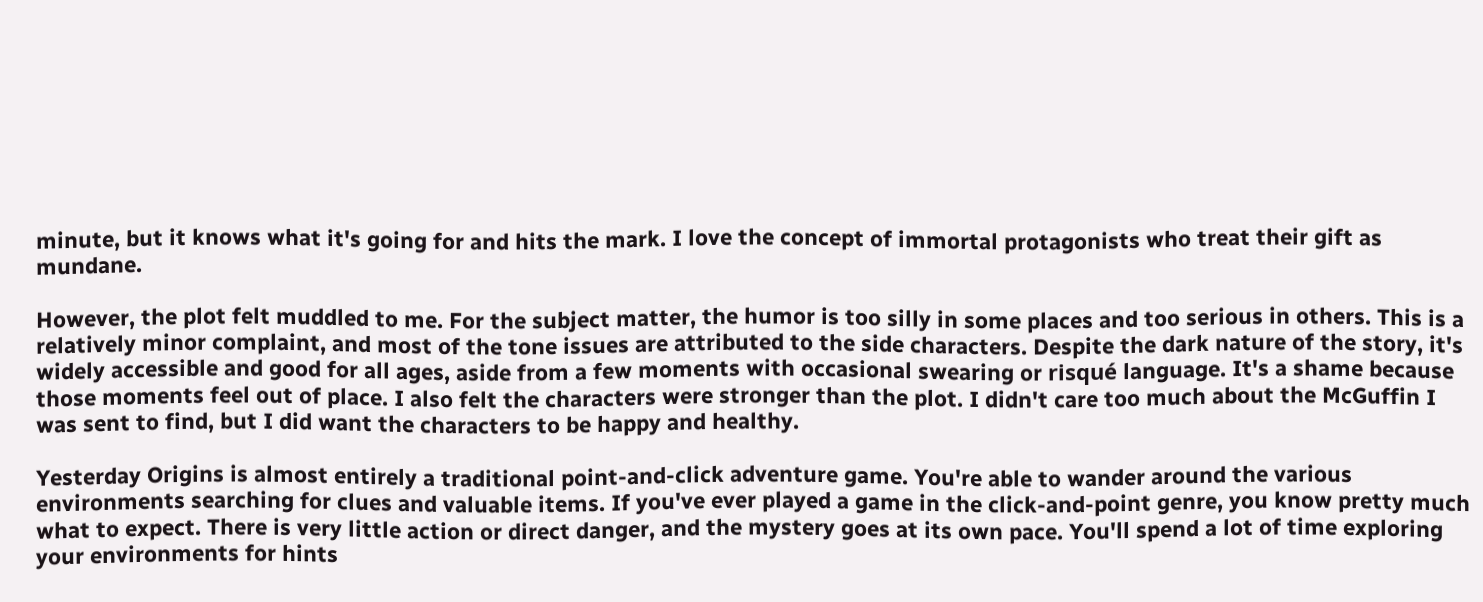minute, but it knows what it's going for and hits the mark. I love the concept of immortal protagonists who treat their gift as mundane.

However, the plot felt muddled to me. For the subject matter, the humor is too silly in some places and too serious in others. This is a relatively minor complaint, and most of the tone issues are attributed to the side characters. Despite the dark nature of the story, it's widely accessible and good for all ages, aside from a few moments with occasional swearing or risqué language. It's a shame because those moments feel out of place. I also felt the characters were stronger than the plot. I didn't care too much about the McGuffin I was sent to find, but I did want the characters to be happy and healthy.

Yesterday Origins is almost entirely a traditional point-and-click adventure game. You're able to wander around the various environments searching for clues and valuable items. If you've ever played a game in the click-and-point genre, you know pretty much what to expect. There is very little action or direct danger, and the mystery goes at its own pace. You'll spend a lot of time exploring your environments for hints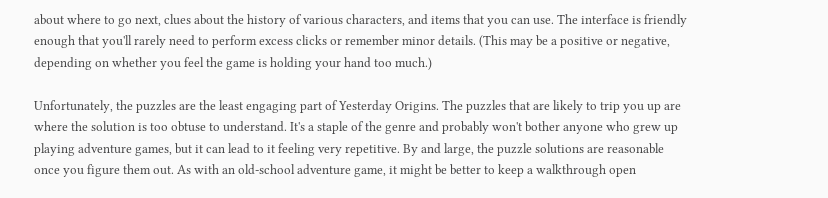about where to go next, clues about the history of various characters, and items that you can use. The interface is friendly enough that you'll rarely need to perform excess clicks or remember minor details. (This may be a positive or negative, depending on whether you feel the game is holding your hand too much.)

Unfortunately, the puzzles are the least engaging part of Yesterday Origins. The puzzles that are likely to trip you up are where the solution is too obtuse to understand. It's a staple of the genre and probably won't bother anyone who grew up playing adventure games, but it can lead to it feeling very repetitive. By and large, the puzzle solutions are reasonable once you figure them out. As with an old-school adventure game, it might be better to keep a walkthrough open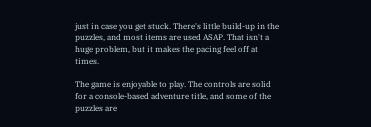just in case you get stuck. There's little build-up in the puzzles, and most items are used ASAP. That isn't a huge problem, but it makes the pacing feel off at times.

The game is enjoyable to play. The controls are solid for a console-based adventure title, and some of the puzzles are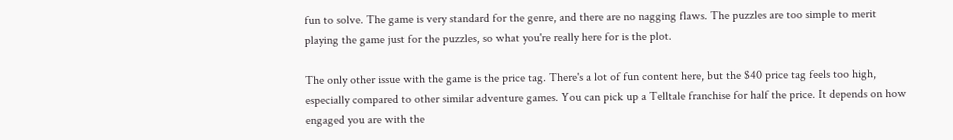fun to solve. The game is very standard for the genre, and there are no nagging flaws. The puzzles are too simple to merit playing the game just for the puzzles, so what you're really here for is the plot.

The only other issue with the game is the price tag. There's a lot of fun content here, but the $40 price tag feels too high, especially compared to other similar adventure games. You can pick up a Telltale franchise for half the price. It depends on how engaged you are with the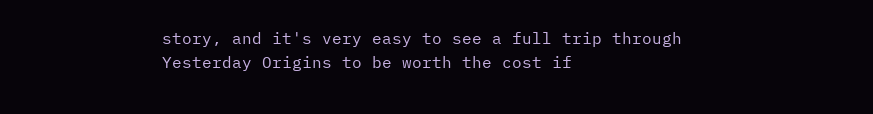story, and it's very easy to see a full trip through Yesterday Origins to be worth the cost if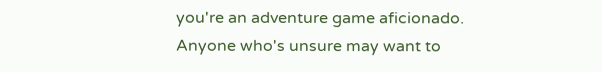you're an adventure game aficionado. Anyone who's unsure may want to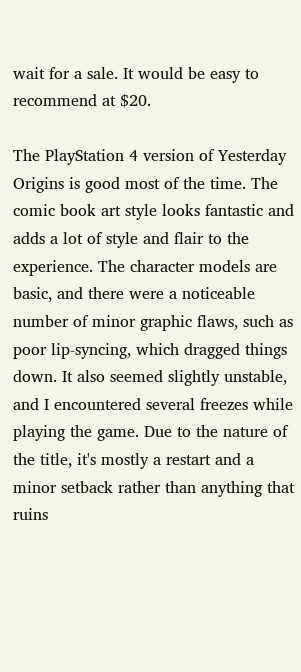wait for a sale. It would be easy to recommend at $20.

The PlayStation 4 version of Yesterday Origins is good most of the time. The comic book art style looks fantastic and adds a lot of style and flair to the experience. The character models are basic, and there were a noticeable number of minor graphic flaws, such as poor lip-syncing, which dragged things down. It also seemed slightly unstable, and I encountered several freezes while playing the game. Due to the nature of the title, it's mostly a restart and a minor setback rather than anything that ruins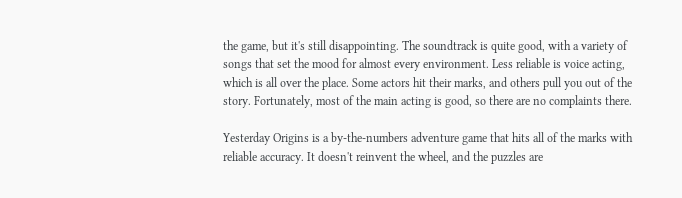the game, but it's still disappointing. The soundtrack is quite good, with a variety of songs that set the mood for almost every environment. Less reliable is voice acting, which is all over the place. Some actors hit their marks, and others pull you out of the story. Fortunately, most of the main acting is good, so there are no complaints there.

Yesterday Origins is a by-the-numbers adventure game that hits all of the marks with reliable accuracy. It doesn't reinvent the wheel, and the puzzles are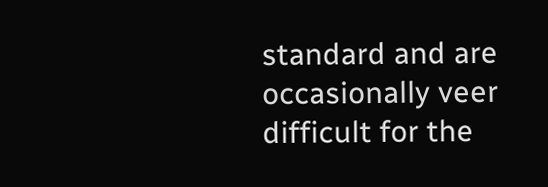standard and are occasionally veer difficult for the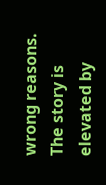wrong reasons. The story is elevated by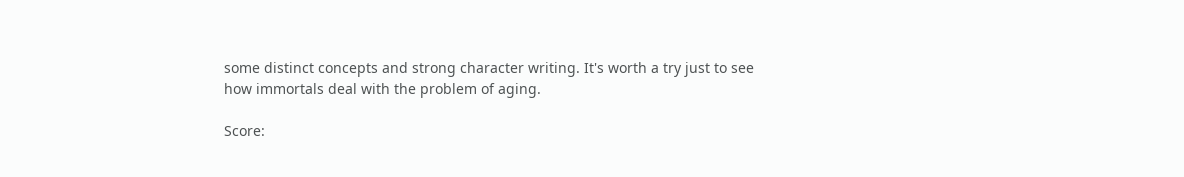some distinct concepts and strong character writing. It's worth a try just to see how immortals deal with the problem of aging.

Score: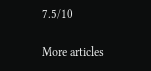7.5/10

More articles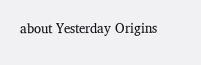about Yesterday Origins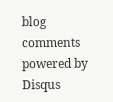blog comments powered by Disqus